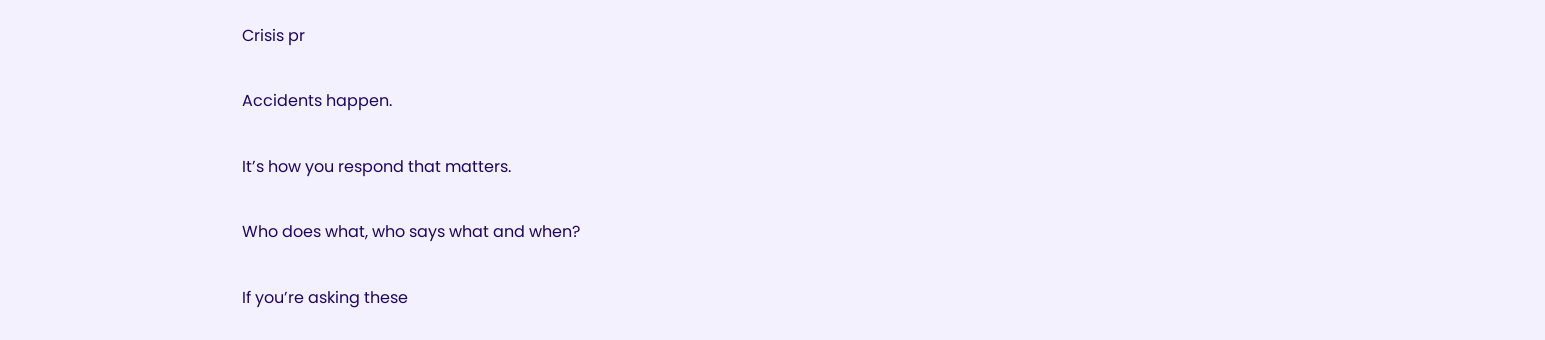Crisis pr

Accidents happen.

It’s how you respond that matters.

Who does what, who says what and when?

If you’re asking these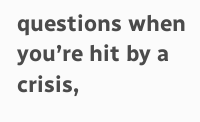questions when you’re hit by a crisis,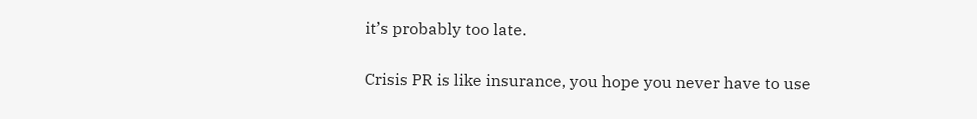it’s probably too late.

Crisis PR is like insurance, you hope you never have to use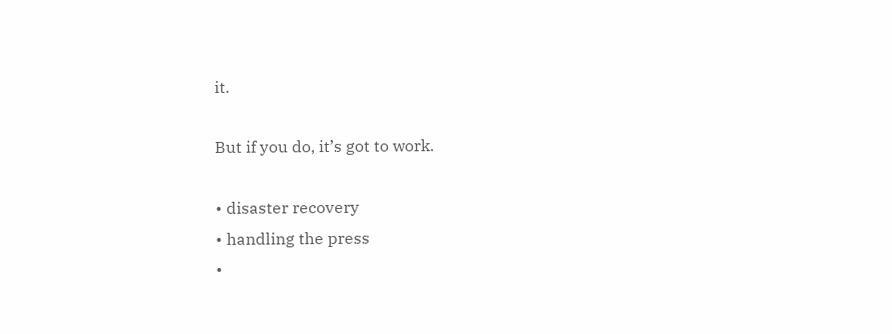it.

But if you do, it’s got to work.

• disaster recovery
• handling the press
•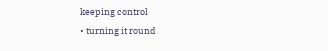keeping control
• turning it round